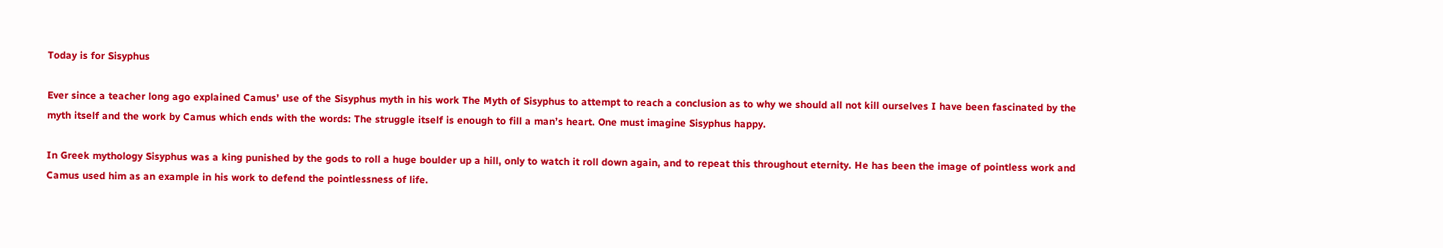Today is for Sisyphus

Ever since a teacher long ago explained Camus’ use of the Sisyphus myth in his work The Myth of Sisyphus to attempt to reach a conclusion as to why we should all not kill ourselves I have been fascinated by the myth itself and the work by Camus which ends with the words: The struggle itself is enough to fill a man’s heart. One must imagine Sisyphus happy.

In Greek mythology Sisyphus was a king punished by the gods to roll a huge boulder up a hill, only to watch it roll down again, and to repeat this throughout eternity. He has been the image of pointless work and Camus used him as an example in his work to defend the pointlessness of life.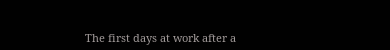The first days at work after a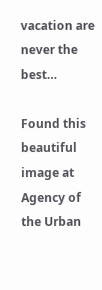vacation are never the best…

Found this beautiful image at Agency of the Urban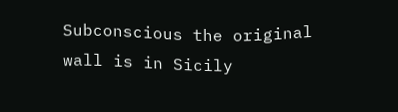Subconscious the original wall is in Sicily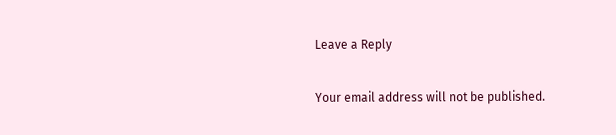Leave a Reply

Your email address will not be published.